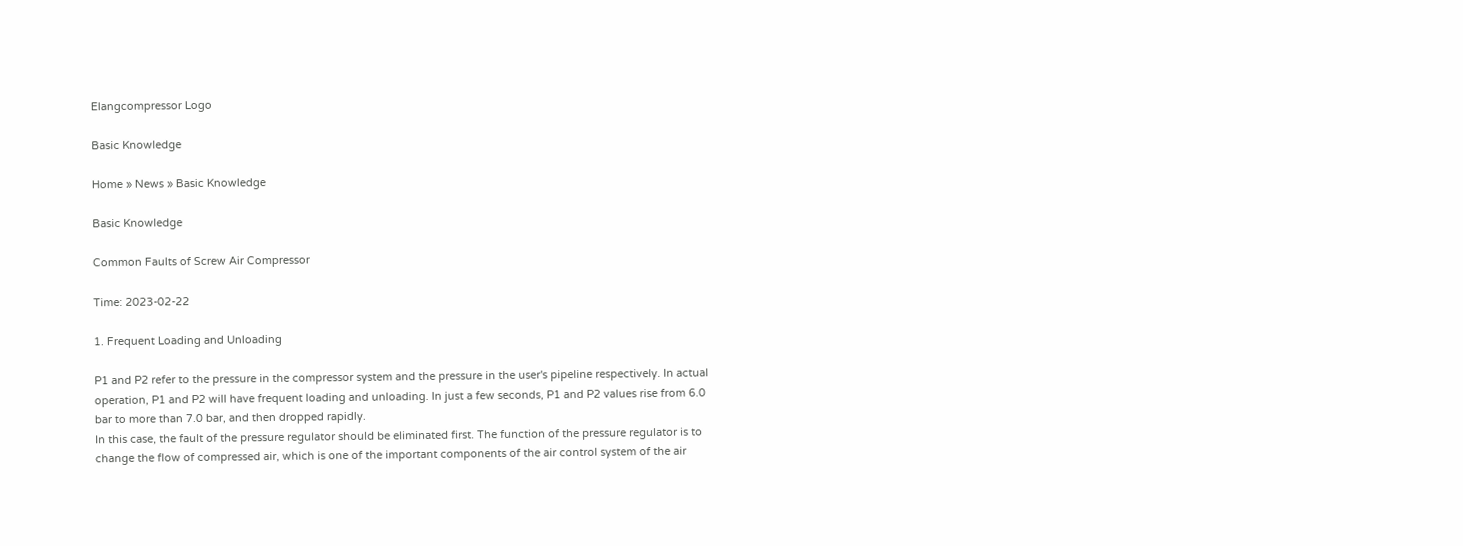Elangcompressor Logo

Basic Knowledge

Home » News » Basic Knowledge

Basic Knowledge

Common Faults of Screw Air Compressor

Time: 2023-02-22

1. Frequent Loading and Unloading

P1 and P2 refer to the pressure in the compressor system and the pressure in the user's pipeline respectively. In actual operation, P1 and P2 will have frequent loading and unloading. In just a few seconds, P1 and P2 values rise from 6.0 bar to more than 7.0 bar, and then dropped rapidly.
In this case, the fault of the pressure regulator should be eliminated first. The function of the pressure regulator is to change the flow of compressed air, which is one of the important components of the air control system of the air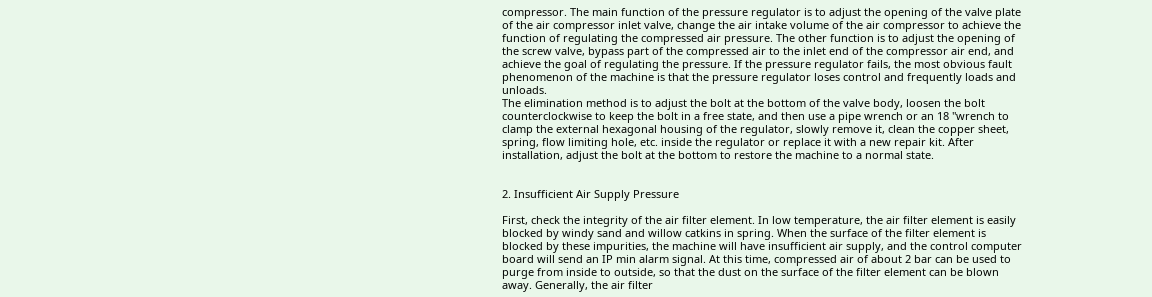compressor. The main function of the pressure regulator is to adjust the opening of the valve plate of the air compressor inlet valve, change the air intake volume of the air compressor to achieve the function of regulating the compressed air pressure. The other function is to adjust the opening of the screw valve, bypass part of the compressed air to the inlet end of the compressor air end, and achieve the goal of regulating the pressure. If the pressure regulator fails, the most obvious fault phenomenon of the machine is that the pressure regulator loses control and frequently loads and unloads.
The elimination method is to adjust the bolt at the bottom of the valve body, loosen the bolt counterclockwise to keep the bolt in a free state, and then use a pipe wrench or an 18 "wrench to clamp the external hexagonal housing of the regulator, slowly remove it, clean the copper sheet, spring, flow limiting hole, etc. inside the regulator or replace it with a new repair kit. After installation, adjust the bolt at the bottom to restore the machine to a normal state.


2. Insufficient Air Supply Pressure

First, check the integrity of the air filter element. In low temperature, the air filter element is easily blocked by windy sand and willow catkins in spring. When the surface of the filter element is blocked by these impurities, the machine will have insufficient air supply, and the control computer board will send an IP min alarm signal. At this time, compressed air of about 2 bar can be used to purge from inside to outside, so that the dust on the surface of the filter element can be blown away. Generally, the air filter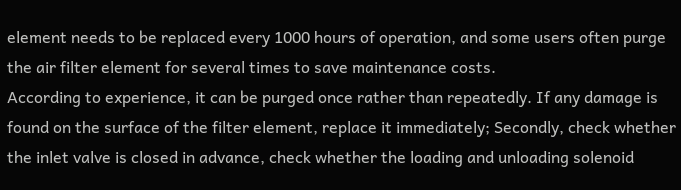element needs to be replaced every 1000 hours of operation, and some users often purge the air filter element for several times to save maintenance costs.
According to experience, it can be purged once rather than repeatedly. If any damage is found on the surface of the filter element, replace it immediately; Secondly, check whether the inlet valve is closed in advance, check whether the loading and unloading solenoid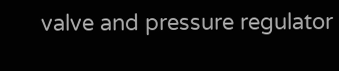valve and pressure regulator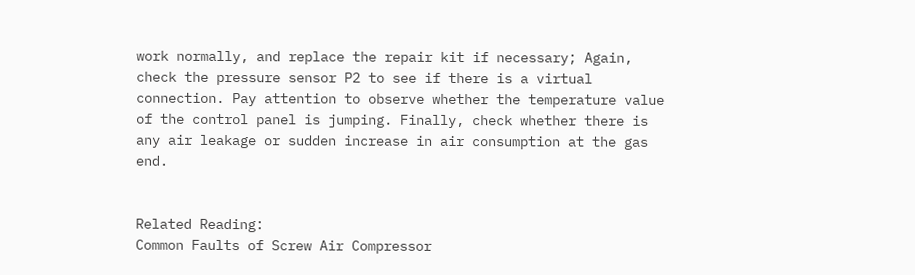work normally, and replace the repair kit if necessary; Again, check the pressure sensor P2 to see if there is a virtual connection. Pay attention to observe whether the temperature value of the control panel is jumping. Finally, check whether there is any air leakage or sudden increase in air consumption at the gas end.


Related Reading:
Common Faults of Screw Air Compressor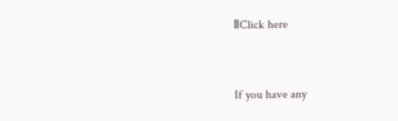ⅡClick here


If you have any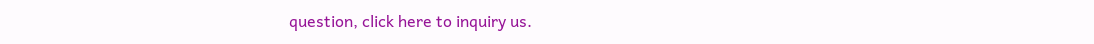question, click here to inquiry us.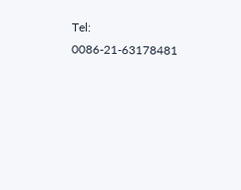Tel: 0086-21-63178481